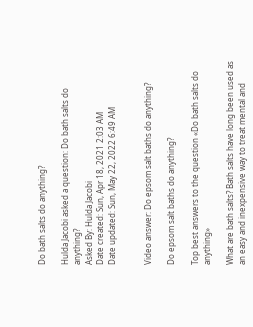Do bath salts do anything?

Hulda Jacobi asked a question: Do bath salts do anything?
Asked By: Hulda Jacobi
Date created: Sun, Apr 18, 2021 2:03 AM
Date updated: Sun, May 22, 2022 6:49 AM


Video answer: Do epsom salt baths do anything?

Do epsom salt baths do anything?

Top best answers to the question «Do bath salts do anything»

What are bath salts? Bath salts have long been used as an easy and inexpensive way to treat mental and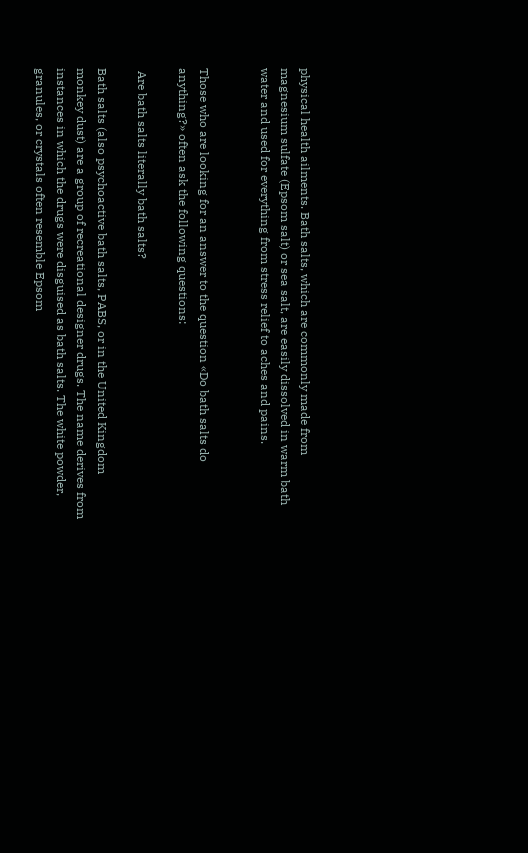physical health ailments. Bath salts, which are commonly made from magnesium sulfate (Epsom salt) or sea salt, are easily dissolved in warm bath water and used for everything from stress relief to aches and pains.


Those who are looking for an answer to the question «Do bath salts do anything?» often ask the following questions:

 Are bath salts literally bath salts?

Bath salts (also psychoactive bath salts, PABS, or in the United Kingdom monkey dust) are a group of recreational designer drugs. The name derives from instances in which the drugs were disguised as bath salts. The white powder, granules, or crystals often resemble Epsom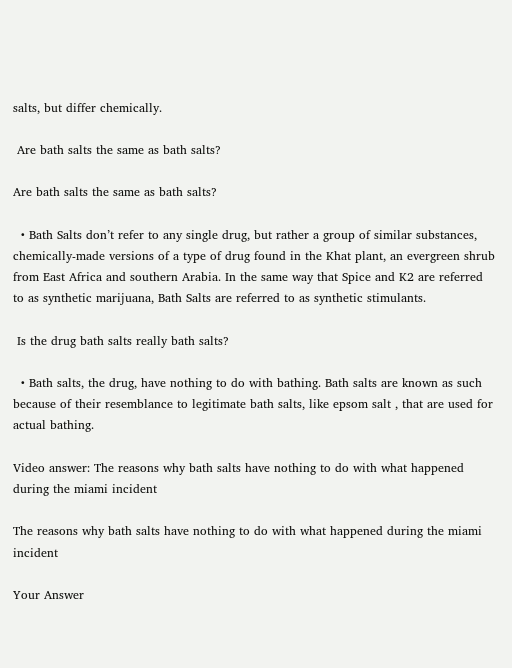salts, but differ chemically.

 Are bath salts the same as bath salts?

Are bath salts the same as bath salts?

  • Bath Salts don’t refer to any single drug, but rather a group of similar substances, chemically-made versions of a type of drug found in the Khat plant, an evergreen shrub from East Africa and southern Arabia. In the same way that Spice and K2 are referred to as synthetic marijuana, Bath Salts are referred to as synthetic stimulants.

 Is the drug bath salts really bath salts?

  • Bath salts, the drug, have nothing to do with bathing. Bath salts are known as such because of their resemblance to legitimate bath salts, like epsom salt , that are used for actual bathing.

Video answer: The reasons why bath salts have nothing to do with what happened during the miami incident

The reasons why bath salts have nothing to do with what happened during the miami incident

Your Answer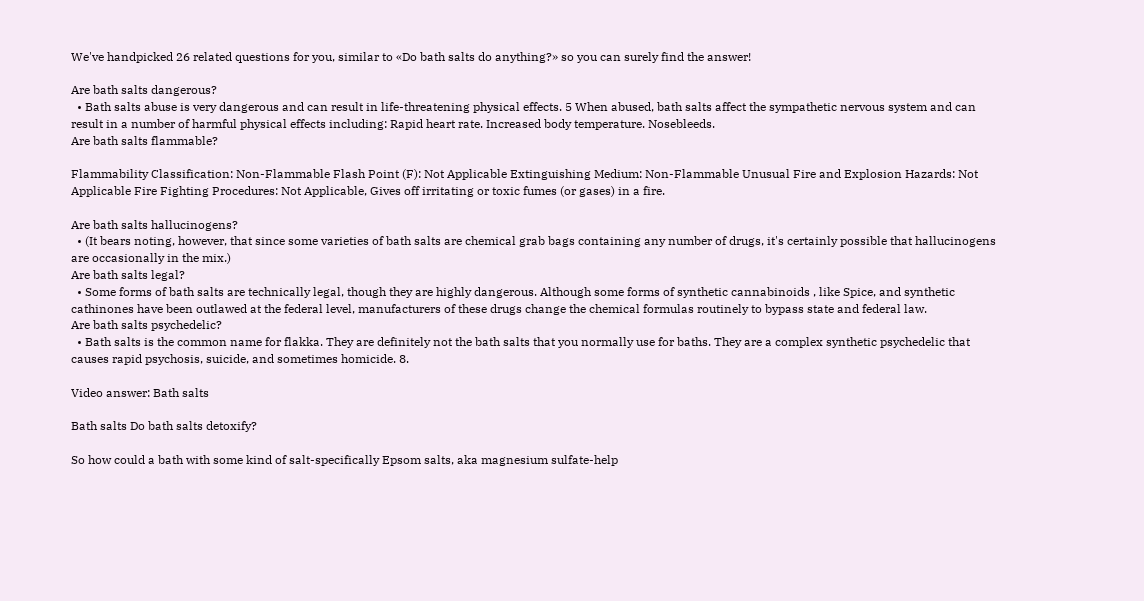We've handpicked 26 related questions for you, similar to «Do bath salts do anything?» so you can surely find the answer!

Are bath salts dangerous?
  • Bath salts abuse is very dangerous and can result in life-threatening physical effects. 5 When abused, bath salts affect the sympathetic nervous system and can result in a number of harmful physical effects including: Rapid heart rate. Increased body temperature. Nosebleeds.
Are bath salts flammable?

Flammability Classification: Non-Flammable Flash Point (F): Not Applicable Extinguishing Medium: Non-Flammable Unusual Fire and Explosion Hazards: Not Applicable Fire Fighting Procedures: Not Applicable, Gives off irritating or toxic fumes (or gases) in a fire.

Are bath salts hallucinogens?
  • (It bears noting, however, that since some varieties of bath salts are chemical grab bags containing any number of drugs, it's certainly possible that hallucinogens are occasionally in the mix.)
Are bath salts legal?
  • Some forms of bath salts are technically legal, though they are highly dangerous. Although some forms of synthetic cannabinoids , like Spice, and synthetic cathinones have been outlawed at the federal level, manufacturers of these drugs change the chemical formulas routinely to bypass state and federal law.
Are bath salts psychedelic?
  • Bath salts is the common name for flakka. They are definitely not the bath salts that you normally use for baths. They are a complex synthetic psychedelic that causes rapid psychosis, suicide, and sometimes homicide. 8.

Video answer: Bath salts

Bath salts Do bath salts detoxify?

So how could a bath with some kind of salt-specifically Epsom salts, aka magnesium sulfate-help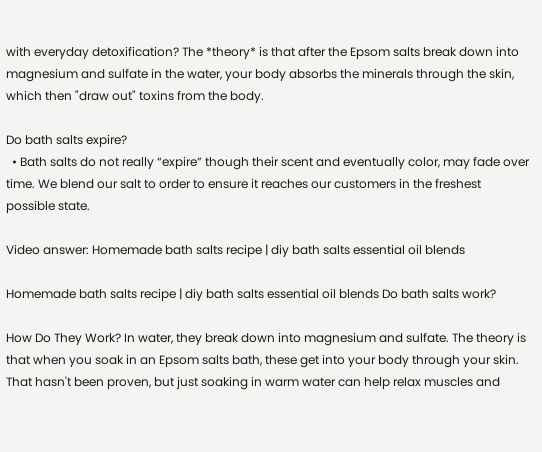with everyday detoxification? The *theory* is that after the Epsom salts break down into magnesium and sulfate in the water, your body absorbs the minerals through the skin, which then "draw out" toxins from the body.

Do bath salts expire?
  • Bath salts do not really “expire” though their scent and eventually color, may fade over time. We blend our salt to order to ensure it reaches our customers in the freshest possible state.

Video answer: Homemade bath salts recipe | diy bath salts essential oil blends

Homemade bath salts recipe | diy bath salts essential oil blends Do bath salts work?

How Do They Work? In water, they break down into magnesium and sulfate. The theory is that when you soak in an Epsom salts bath, these get into your body through your skin. That hasn't been proven, but just soaking in warm water can help relax muscles and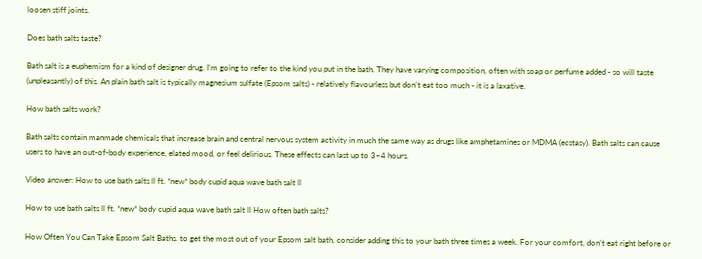loosen stiff joints.

Does bath salts taste?

Bath salt is a euphemism for a kind of designer drug. I’m going to refer to the kind you put in the bath. They have varying composition, often with soap or perfume added - so will taste (unpleasantly) of this. An plain bath salt is typically magnesium sulfate (Epsom salts) - relatively flavourless but don’t eat too much - it is a laxative.

How bath salts work?

Bath salts contain manmade chemicals that increase brain and central nervous system activity in much the same way as drugs like amphetamines or MDMA (ecstasy). Bath salts can cause users to have an out-of-body experience, elated mood, or feel delirious. These effects can last up to 3–4 hours.

Video answer: How to use bath salts ll ft. *new* body cupid aqua wave bath salt ll

How to use bath salts ll ft. *new* body cupid aqua wave bath salt ll How often bath salts?

How Often You Can Take Epsom Salt Baths. to get the most out of your Epsom salt bath, consider adding this to your bath three times a week. For your comfort, don’t eat right before or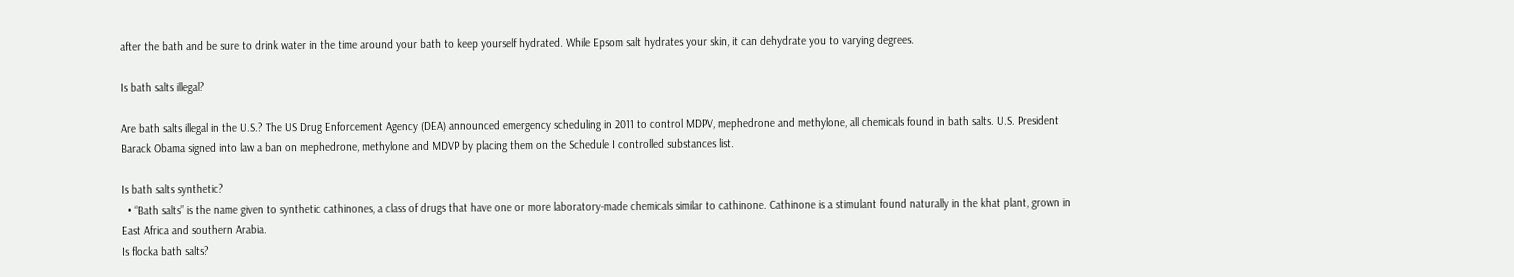after the bath and be sure to drink water in the time around your bath to keep yourself hydrated. While Epsom salt hydrates your skin, it can dehydrate you to varying degrees.

Is bath salts illegal?

Are bath salts illegal in the U.S.? The US Drug Enforcement Agency (DEA) announced emergency scheduling in 2011 to control MDPV, mephedrone and methylone, all chemicals found in bath salts. U.S. President Barack Obama signed into law a ban on mephedrone, methylone and MDVP by placing them on the Schedule I controlled substances list.

Is bath salts synthetic?
  • “Bath salts” is the name given to synthetic cathinones, a class of drugs that have one or more laboratory-made chemicals similar to cathinone. Cathinone is a stimulant found naturally in the khat plant, grown in East Africa and southern Arabia.
Is flocka bath salts?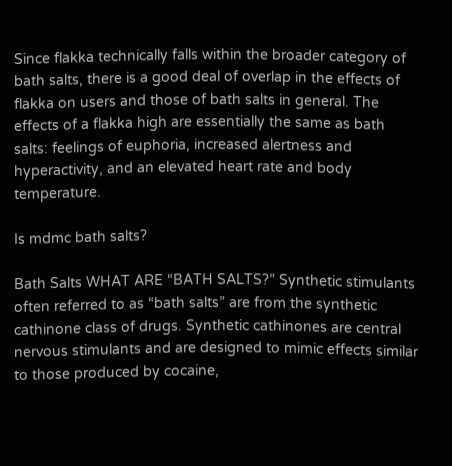Since flakka technically falls within the broader category of bath salts, there is a good deal of overlap in the effects of flakka on users and those of bath salts in general. The effects of a flakka high are essentially the same as bath salts: feelings of euphoria, increased alertness and hyperactivity, and an elevated heart rate and body temperature.

Is mdmc bath salts?

Bath Salts WHAT ARE “BATH SALTS?” Synthetic stimulants often referred to as “bath salts” are from the synthetic cathinone class of drugs. Synthetic cathinones are central nervous stimulants and are designed to mimic effects similar to those produced by cocaine,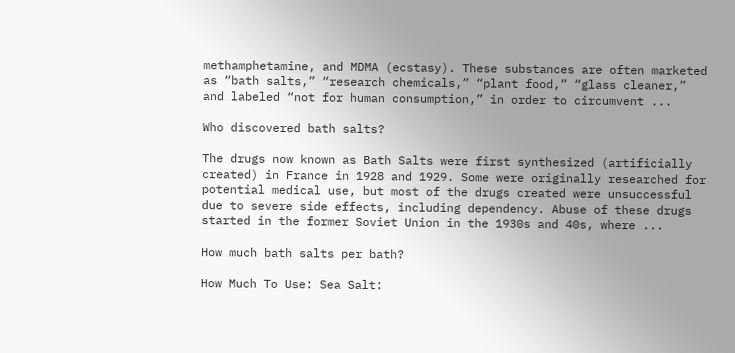methamphetamine, and MDMA (ecstasy). These substances are often marketed as “bath salts,” “research chemicals,” “plant food,” “glass cleaner,” and labeled “not for human consumption,” in order to circumvent ...

Who discovered bath salts?

The drugs now known as Bath Salts were first synthesized (artificially created) in France in 1928 and 1929. Some were originally researched for potential medical use, but most of the drugs created were unsuccessful due to severe side effects, including dependency. Abuse of these drugs started in the former Soviet Union in the 1930s and 40s, where ...

How much bath salts per bath?

How Much To Use: Sea Salt: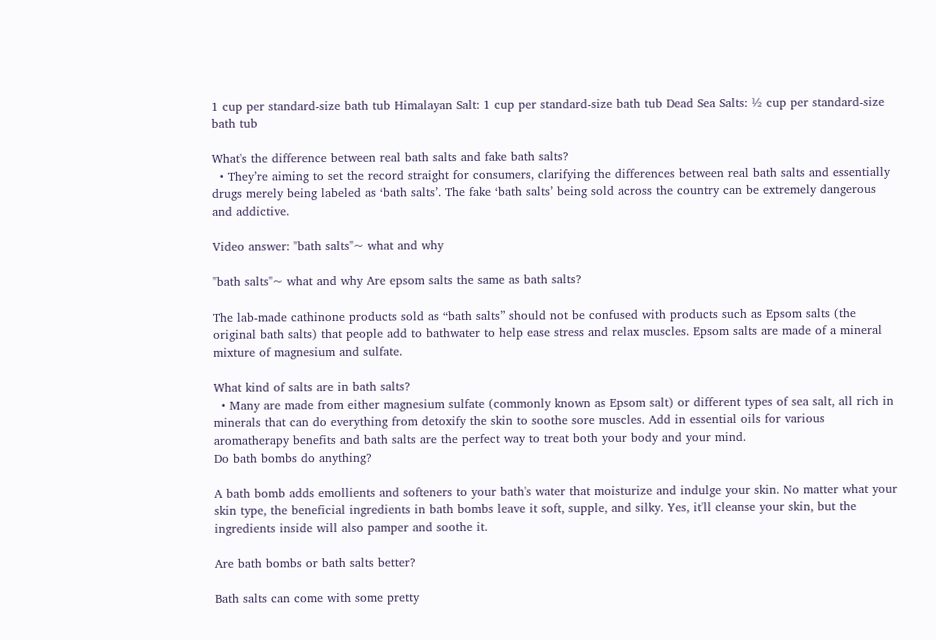1 cup per standard-size bath tub Himalayan Salt: 1 cup per standard-size bath tub Dead Sea Salts: ½ cup per standard-size bath tub

What's the difference between real bath salts and fake bath salts?
  • They’re aiming to set the record straight for consumers, clarifying the differences between real bath salts and essentially drugs merely being labeled as ‘bath salts’. The fake ‘bath salts’ being sold across the country can be extremely dangerous and addictive.

Video answer: "bath salts"~ what and why

"bath salts"~ what and why Are epsom salts the same as bath salts?

The lab-made cathinone products sold as “bath salts” should not be confused with products such as Epsom salts (the original bath salts) that people add to bathwater to help ease stress and relax muscles. Epsom salts are made of a mineral mixture of magnesium and sulfate.

What kind of salts are in bath salts?
  • Many are made from either magnesium sulfate (commonly known as Epsom salt) or different types of sea salt, all rich in minerals that can do everything from detoxify the skin to soothe sore muscles. Add in essential oils for various aromatherapy benefits and bath salts are the perfect way to treat both your body and your mind.
Do bath bombs do anything?

A bath bomb adds emollients and softeners to your bath's water that moisturize and indulge your skin. No matter what your skin type, the beneficial ingredients in bath bombs leave it soft, supple, and silky. Yes, it'll cleanse your skin, but the ingredients inside will also pamper and soothe it.

Are bath bombs or bath salts better?

Bath salts can come with some pretty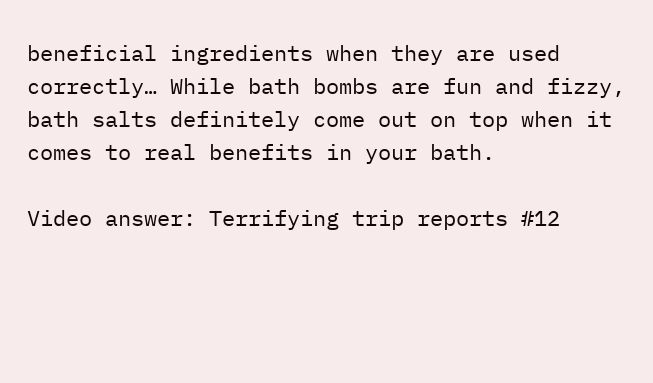beneficial ingredients when they are used correctly… While bath bombs are fun and fizzy, bath salts definitely come out on top when it comes to real benefits in your bath.

Video answer: Terrifying trip reports #12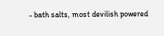- bath salts, most devilish powered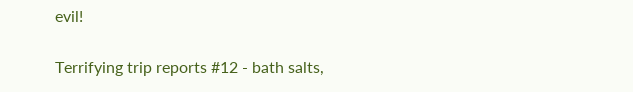evil!

Terrifying trip reports #12 - bath salts,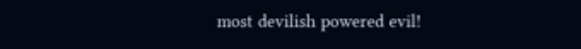most devilish powered evil!